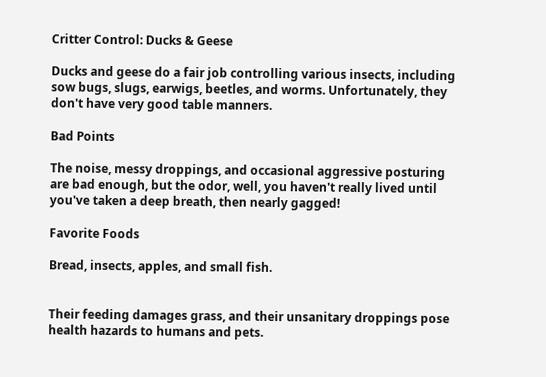Critter Control: Ducks & Geese

Ducks and geese do a fair job controlling various insects, including sow bugs, slugs, earwigs, beetles, and worms. Unfortunately, they don't have very good table manners.

Bad Points

The noise, messy droppings, and occasional aggressive posturing are bad enough, but the odor, well, you haven't really lived until you've taken a deep breath, then nearly gagged!

Favorite Foods

Bread, insects, apples, and small fish.


Their feeding damages grass, and their unsanitary droppings pose health hazards to humans and pets.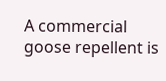A commercial goose repellent is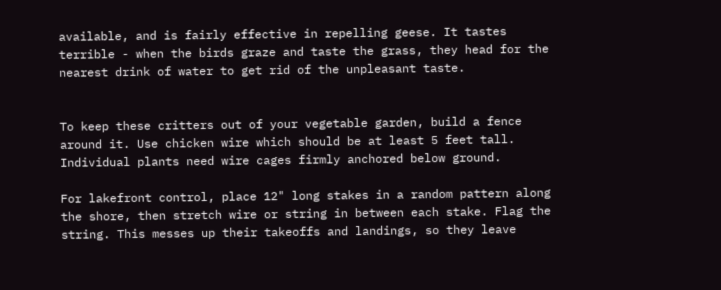available, and is fairly effective in repelling geese. It tastes terrible - when the birds graze and taste the grass, they head for the nearest drink of water to get rid of the unpleasant taste.


To keep these critters out of your vegetable garden, build a fence around it. Use chicken wire which should be at least 5 feet tall. Individual plants need wire cages firmly anchored below ground.

For lakefront control, place 12" long stakes in a random pattern along the shore, then stretch wire or string in between each stake. Flag the string. This messes up their takeoffs and landings, so they leave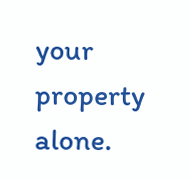your property alone.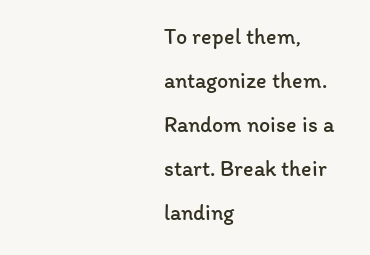To repel them, antagonize them. Random noise is a start. Break their landing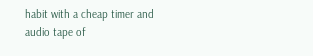habit with a cheap timer and audio tape of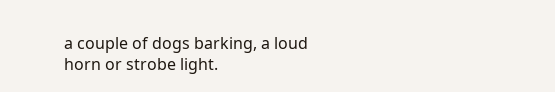a couple of dogs barking, a loud horn or strobe light.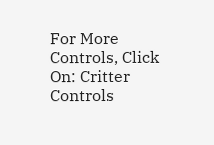For More Controls, Click On: Critter Controls